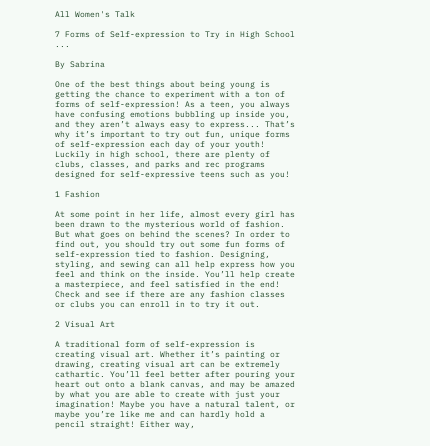All Women's Talk

7 Forms of Self-expression to Try in High School ...

By Sabrina

One of the best things about being young is getting the chance to experiment with a ton of forms of self-expression! As a teen, you always have confusing emotions bubbling up inside you, and they aren’t always easy to express... That’s why it’s important to try out fun, unique forms of self-expression each day of your youth! Luckily in high school, there are plenty of clubs, classes, and parks and rec programs designed for self-expressive teens such as you!

1 Fashion

At some point in her life, almost every girl has been drawn to the mysterious world of fashion. But what goes on behind the scenes? In order to find out, you should try out some fun forms of self-expression tied to fashion. Designing, styling, and sewing can all help express how you feel and think on the inside. You’ll help create a masterpiece, and feel satisfied in the end! Check and see if there are any fashion classes or clubs you can enroll in to try it out.

2 Visual Art

A traditional form of self-expression is creating visual art. Whether it’s painting or drawing, creating visual art can be extremely cathartic. You’ll feel better after pouring your heart out onto a blank canvas, and may be amazed by what you are able to create with just your imagination! Maybe you have a natural talent, or maybe you’re like me and can hardly hold a pencil straight! Either way,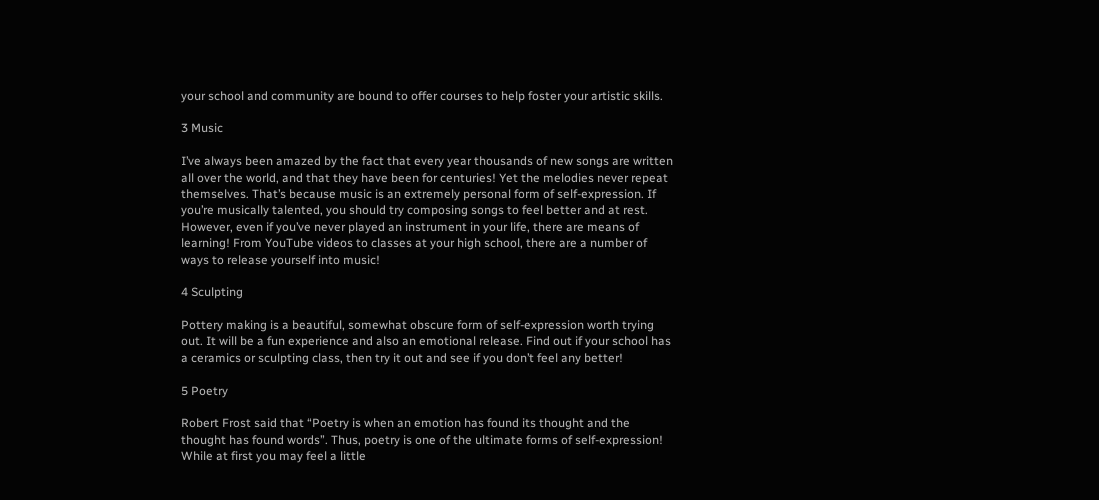your school and community are bound to offer courses to help foster your artistic skills.

3 Music

I’ve always been amazed by the fact that every year thousands of new songs are written all over the world, and that they have been for centuries! Yet the melodies never repeat themselves. That’s because music is an extremely personal form of self-expression. If you’re musically talented, you should try composing songs to feel better and at rest. However, even if you’ve never played an instrument in your life, there are means of learning! From YouTube videos to classes at your high school, there are a number of ways to release yourself into music!

4 Sculpting

Pottery making is a beautiful, somewhat obscure form of self-expression worth trying out. It will be a fun experience and also an emotional release. Find out if your school has a ceramics or sculpting class, then try it out and see if you don’t feel any better!

5 Poetry

Robert Frost said that “Poetry is when an emotion has found its thought and the thought has found words”. Thus, poetry is one of the ultimate forms of self-expression! While at first you may feel a little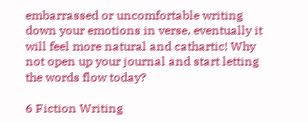embarrassed or uncomfortable writing down your emotions in verse, eventually it will feel more natural and cathartic! Why not open up your journal and start letting the words flow today?

6 Fiction Writing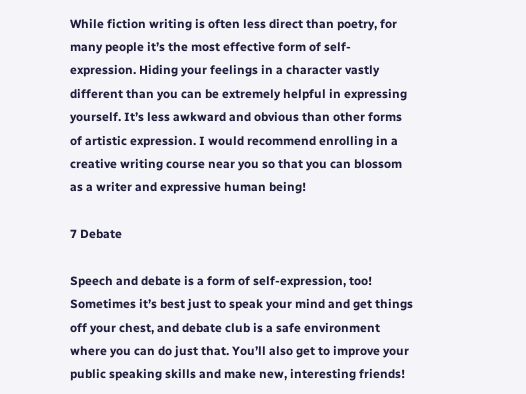While fiction writing is often less direct than poetry, for many people it’s the most effective form of self-expression. Hiding your feelings in a character vastly different than you can be extremely helpful in expressing yourself. It’s less awkward and obvious than other forms of artistic expression. I would recommend enrolling in a creative writing course near you so that you can blossom as a writer and expressive human being!

7 Debate

Speech and debate is a form of self-expression, too! Sometimes it’s best just to speak your mind and get things off your chest, and debate club is a safe environment where you can do just that. You’ll also get to improve your public speaking skills and make new, interesting friends!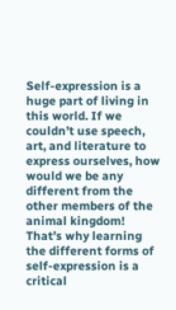Self-expression is a huge part of living in this world. If we couldn’t use speech, art, and literature to express ourselves, how would we be any different from the other members of the animal kingdom! That’s why learning the different forms of self-expression is a critical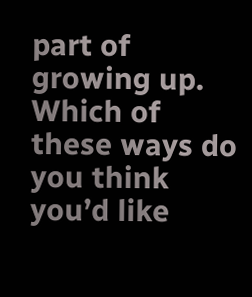part of growing up. Which of these ways do you think you’d like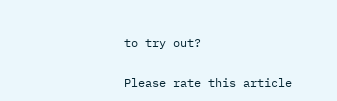to try out?

Please rate this article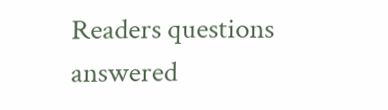Readers questions answered